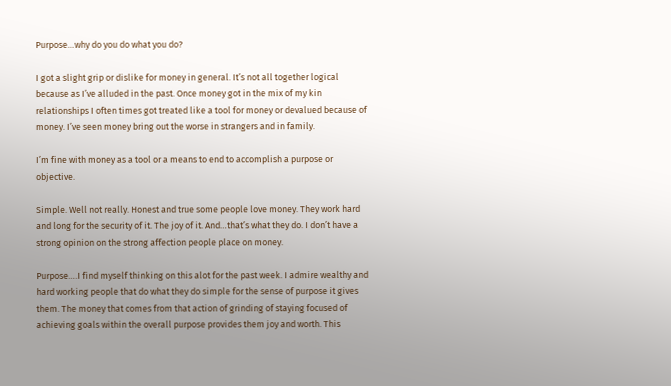Purpose…why do you do what you do?

I got a slight grip or dislike for money in general. It’s not all together logical because as I’ve alluded in the past. Once money got in the mix of my kin relationships I often times got treated like a tool for money or devalued because of money. I’ve seen money bring out the worse in strangers and in family.

I’m fine with money as a tool or a means to end to accomplish a purpose or objective.

Simple. Well not really. Honest and true some people love money. They work hard and long for the security of it. The joy of it. And…that’s what they do. I don’t have a strong opinion on the strong affection people place on money.

Purpose….I find myself thinking on this alot for the past week. I admire wealthy and hard working people that do what they do simple for the sense of purpose it gives them. The money that comes from that action of grinding of staying focused of achieving goals within the overall purpose provides them joy and worth. This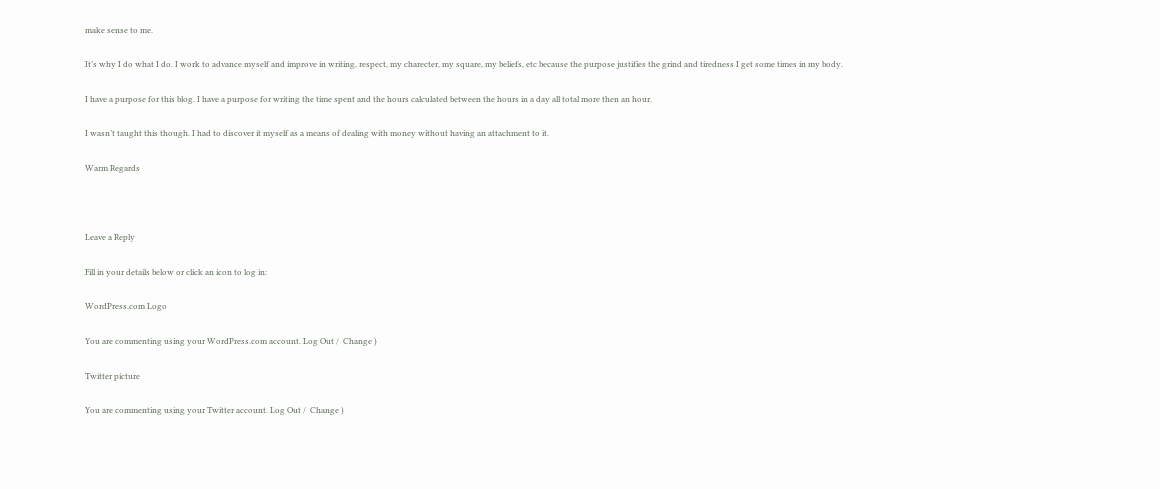make sense to me.

It’s why I do what I do. I work to advance myself and improve in writing, respect, my charecter, my square, my beliefs, etc because the purpose justifies the grind and tiredness I get some times in my body.

I have a purpose for this blog. I have a purpose for writing the time spent and the hours calculated between the hours in a day all total more then an hour.

I wasn’t taught this though. I had to discover it myself as a means of dealing with money without having an attachment to it.

Warm Regards



Leave a Reply

Fill in your details below or click an icon to log in:

WordPress.com Logo

You are commenting using your WordPress.com account. Log Out /  Change )

Twitter picture

You are commenting using your Twitter account. Log Out /  Change )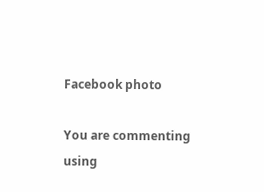Facebook photo

You are commenting using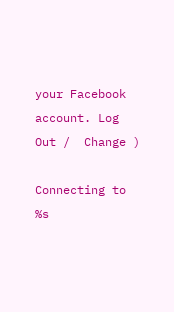your Facebook account. Log Out /  Change )

Connecting to %s